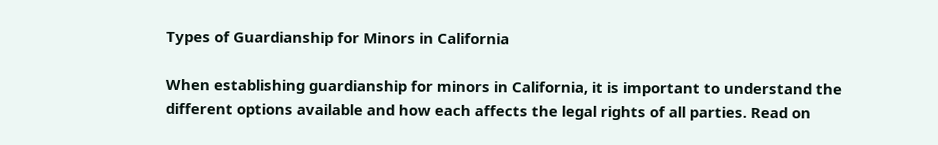Types of Guardianship for Minors in California

When establishing guardianship for minors in California, it is important to understand the different options available and how each affects the legal rights of all parties. Read on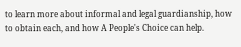to learn more about informal and legal guardianship, how to obtain each, and how A People's Choice can help.